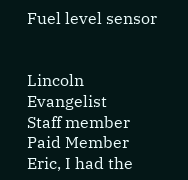Fuel level sensor


Lincoln Evangelist
Staff member
Paid Member
Eric, I had the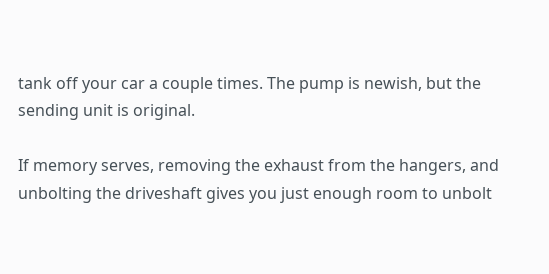tank off your car a couple times. The pump is newish, but the sending unit is original.

If memory serves, removing the exhaust from the hangers, and unbolting the driveshaft gives you just enough room to unbolt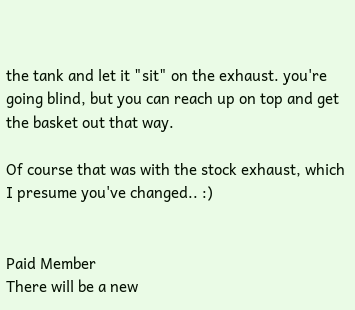the tank and let it "sit" on the exhaust. you're going blind, but you can reach up on top and get the basket out that way.

Of course that was with the stock exhaust, which I presume you've changed.. :)


Paid Member
There will be a new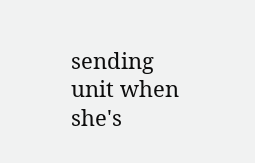sending unit when she's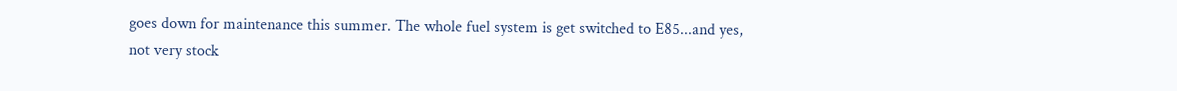goes down for maintenance this summer. The whole fuel system is get switched to E85...and yes, not very stock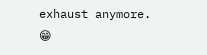exhaust anymore. 😁